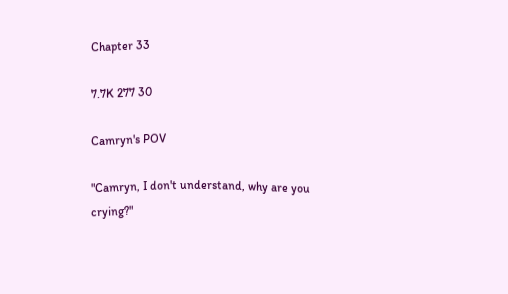Chapter 33

7.7K 277 30

Camryn's POV

"Camryn, I don't understand, why are you crying?"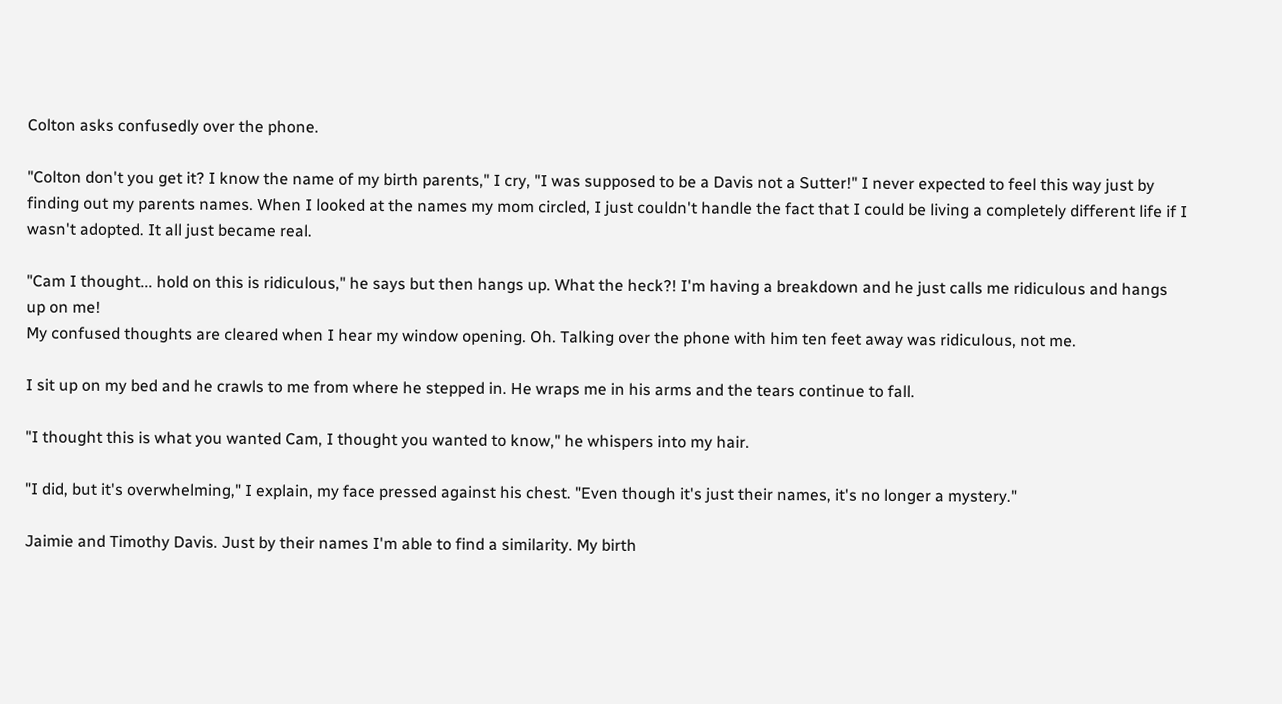Colton asks confusedly over the phone.

"Colton don't you get it? I know the name of my birth parents," I cry, "I was supposed to be a Davis not a Sutter!" I never expected to feel this way just by finding out my parents names. When I looked at the names my mom circled, I just couldn't handle the fact that I could be living a completely different life if I wasn't adopted. It all just became real.

"Cam I thought... hold on this is ridiculous," he says but then hangs up. What the heck?! I'm having a breakdown and he just calls me ridiculous and hangs up on me!
My confused thoughts are cleared when I hear my window opening. Oh. Talking over the phone with him ten feet away was ridiculous, not me.

I sit up on my bed and he crawls to me from where he stepped in. He wraps me in his arms and the tears continue to fall.

"I thought this is what you wanted Cam, I thought you wanted to know," he whispers into my hair.

"I did, but it's overwhelming," I explain, my face pressed against his chest. "Even though it's just their names, it's no longer a mystery."

Jaimie and Timothy Davis. Just by their names I'm able to find a similarity. My birth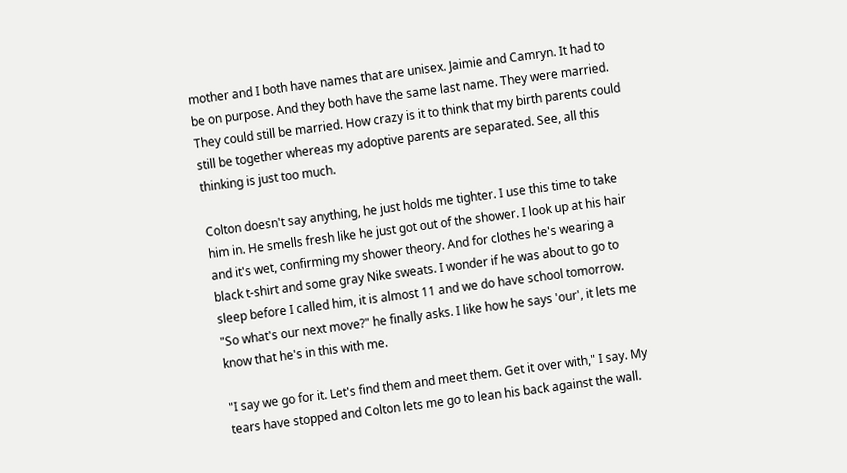mother and I both have names that are unisex. Jaimie and Camryn. It had to be on purpose. And they both have the same last name. They were married. They could still be married. How crazy is it to think that my birth parents could still be together whereas my adoptive parents are separated. See, all this thinking is just too much.

Colton doesn't say anything, he just holds me tighter. I use this time to take him in. He smells fresh like he just got out of the shower. I look up at his hair and it's wet, confirming my shower theory. And for clothes he's wearing a black t-shirt and some gray Nike sweats. I wonder if he was about to go to sleep before I called him, it is almost 11 and we do have school tomorrow.
"So what's our next move?" he finally asks. I like how he says 'our', it lets me know that he's in this with me.

"I say we go for it. Let's find them and meet them. Get it over with," I say. My tears have stopped and Colton lets me go to lean his back against the wall.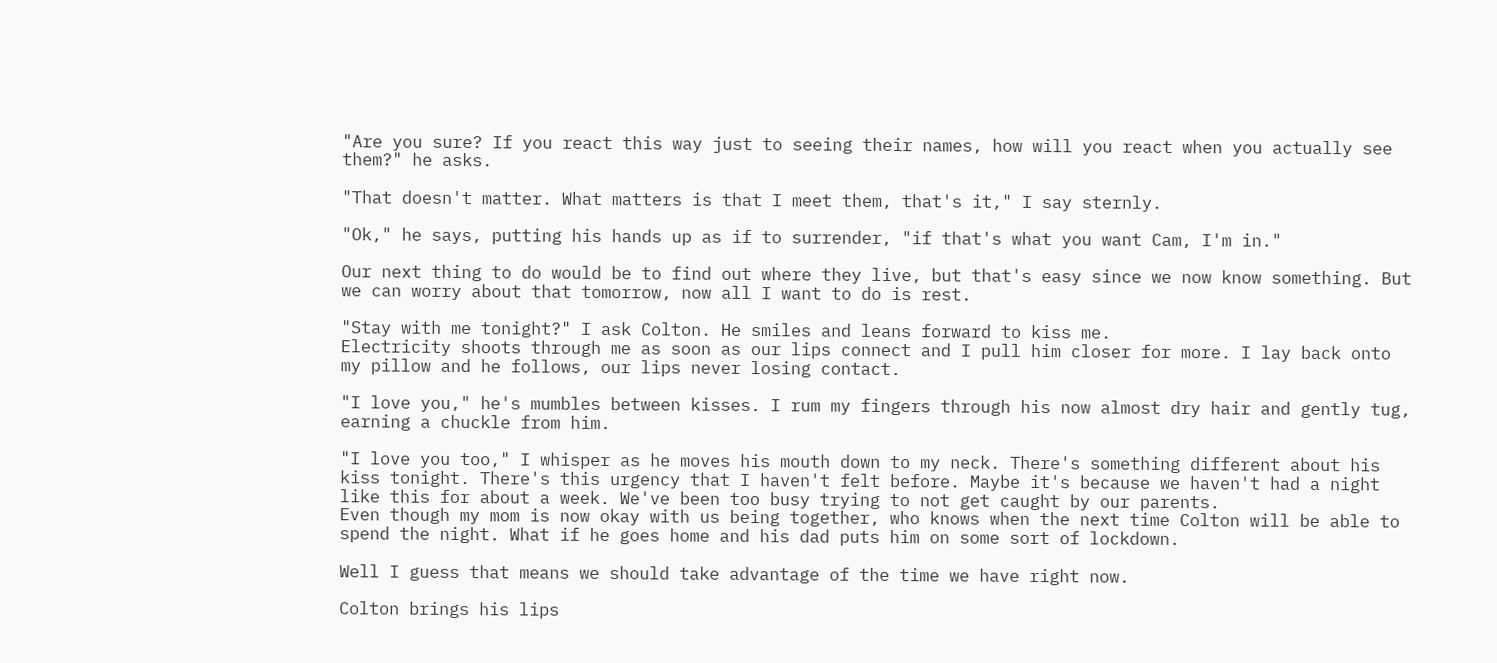"Are you sure? If you react this way just to seeing their names, how will you react when you actually see them?" he asks.

"That doesn't matter. What matters is that I meet them, that's it," I say sternly.

"Ok," he says, putting his hands up as if to surrender, "if that's what you want Cam, I'm in."

Our next thing to do would be to find out where they live, but that's easy since we now know something. But we can worry about that tomorrow, now all I want to do is rest.

"Stay with me tonight?" I ask Colton. He smiles and leans forward to kiss me.
Electricity shoots through me as soon as our lips connect and I pull him closer for more. I lay back onto my pillow and he follows, our lips never losing contact.

"I love you," he's mumbles between kisses. I rum my fingers through his now almost dry hair and gently tug, earning a chuckle from him.

"I love you too," I whisper as he moves his mouth down to my neck. There's something different about his kiss tonight. There's this urgency that I haven't felt before. Maybe it's because we haven't had a night like this for about a week. We've been too busy trying to not get caught by our parents.
Even though my mom is now okay with us being together, who knows when the next time Colton will be able to spend the night. What if he goes home and his dad puts him on some sort of lockdown.

Well I guess that means we should take advantage of the time we have right now.

Colton brings his lips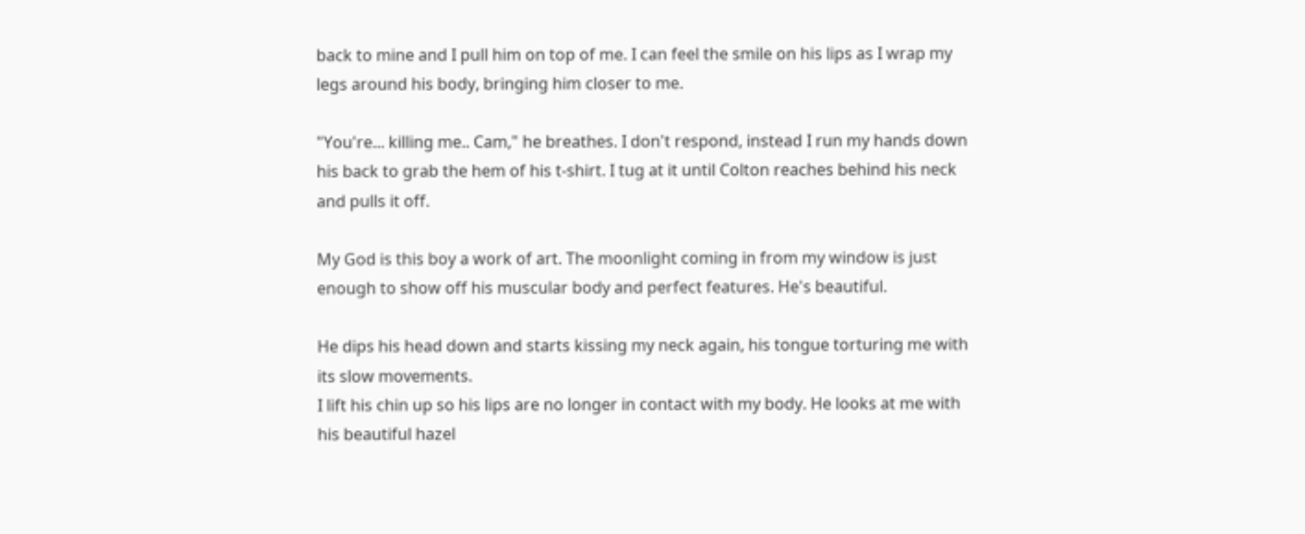back to mine and I pull him on top of me. I can feel the smile on his lips as I wrap my legs around his body, bringing him closer to me.

"You're... killing me.. Cam," he breathes. I don't respond, instead I run my hands down his back to grab the hem of his t-shirt. I tug at it until Colton reaches behind his neck and pulls it off.

My God is this boy a work of art. The moonlight coming in from my window is just enough to show off his muscular body and perfect features. He's beautiful.

He dips his head down and starts kissing my neck again, his tongue torturing me with its slow movements.
I lift his chin up so his lips are no longer in contact with my body. He looks at me with his beautiful hazel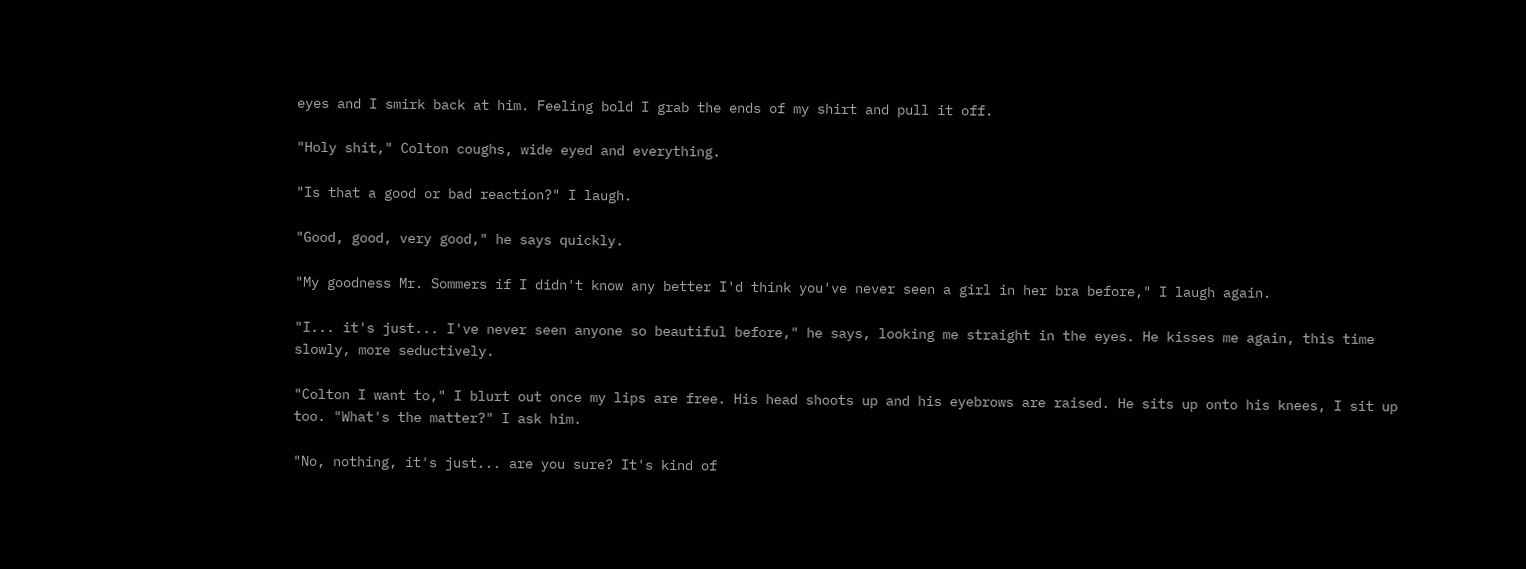eyes and I smirk back at him. Feeling bold I grab the ends of my shirt and pull it off.

"Holy shit," Colton coughs, wide eyed and everything.

"Is that a good or bad reaction?" I laugh.

"Good, good, very good," he says quickly.

"My goodness Mr. Sommers if I didn't know any better I'd think you've never seen a girl in her bra before," I laugh again.

"I... it's just... I've never seen anyone so beautiful before," he says, looking me straight in the eyes. He kisses me again, this time slowly, more seductively.

"Colton I want to," I blurt out once my lips are free. His head shoots up and his eyebrows are raised. He sits up onto his knees, I sit up too. "What's the matter?" I ask him.

"No, nothing, it's just... are you sure? It's kind of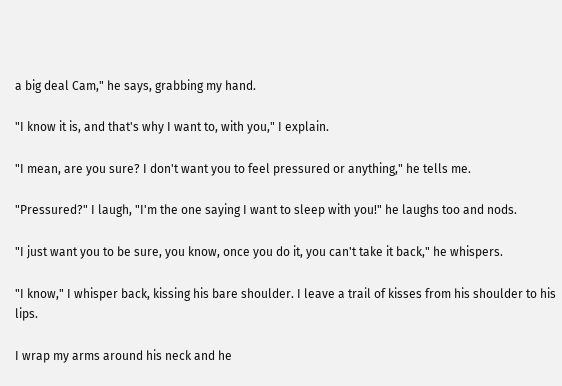a big deal Cam," he says, grabbing my hand.

"I know it is, and that's why I want to, with you," I explain.

"I mean, are you sure? I don't want you to feel pressured or anything," he tells me.

"Pressured?" I laugh, "I'm the one saying I want to sleep with you!" he laughs too and nods.

"I just want you to be sure, you know, once you do it, you can't take it back," he whispers.

"I know," I whisper back, kissing his bare shoulder. I leave a trail of kisses from his shoulder to his lips.

I wrap my arms around his neck and he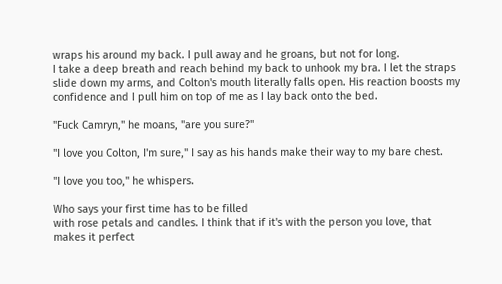wraps his around my back. I pull away and he groans, but not for long.
I take a deep breath and reach behind my back to unhook my bra. I let the straps slide down my arms, and Colton's mouth literally falls open. His reaction boosts my confidence and I pull him on top of me as I lay back onto the bed.

"Fuck Camryn," he moans, "are you sure?"

"I love you Colton, I'm sure," I say as his hands make their way to my bare chest.

"I love you too," he whispers.

Who says your first time has to be filled
with rose petals and candles. I think that if it's with the person you love, that makes it perfect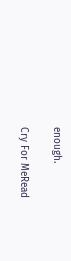enough.

Cry For MeRead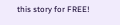this story for FREE!